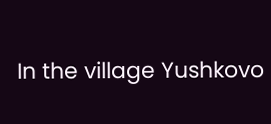In the village Yushkovo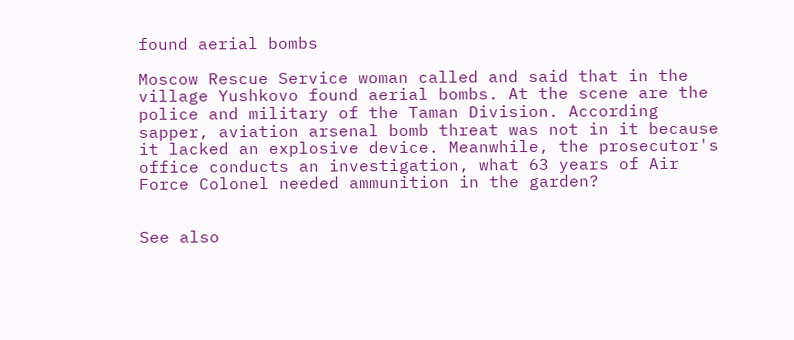found aerial bombs

Moscow Rescue Service woman called and said that in the village Yushkovo found aerial bombs. At the scene are the police and military of the Taman Division. According sapper, aviation arsenal bomb threat was not in it because it lacked an explosive device. Meanwhile, the prosecutor's office conducts an investigation, what 63 years of Air Force Colonel needed ammunition in the garden?


See also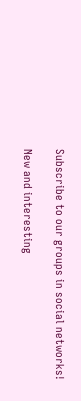Subscribe to our groups in social networks!

New and interesting